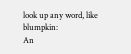look up any word, like blumpkin:
An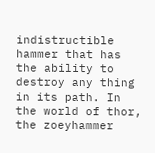indistructible hammer that has the ability to destroy any thing in its path. In the world of thor, the zoeyhammer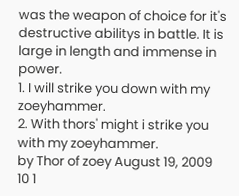was the weapon of choice for it's destructive abilitys in battle. It is large in length and immense in power.
1. I will strike you down with my zoeyhammer.
2. With thors' might i strike you with my zoeyhammer.
by Thor of zoey August 19, 2009
10 1